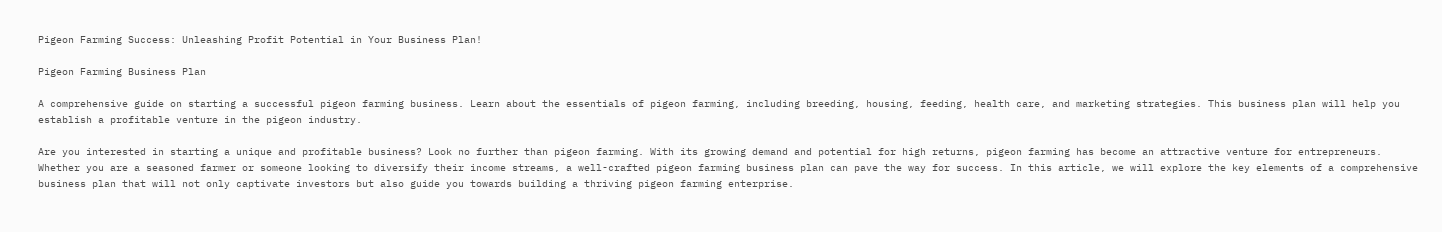Pigeon Farming Success: Unleashing Profit Potential in Your Business Plan!

Pigeon Farming Business Plan

A comprehensive guide on starting a successful pigeon farming business. Learn about the essentials of pigeon farming, including breeding, housing, feeding, health care, and marketing strategies. This business plan will help you establish a profitable venture in the pigeon industry.

Are you interested in starting a unique and profitable business? Look no further than pigeon farming. With its growing demand and potential for high returns, pigeon farming has become an attractive venture for entrepreneurs. Whether you are a seasoned farmer or someone looking to diversify their income streams, a well-crafted pigeon farming business plan can pave the way for success. In this article, we will explore the key elements of a comprehensive business plan that will not only captivate investors but also guide you towards building a thriving pigeon farming enterprise.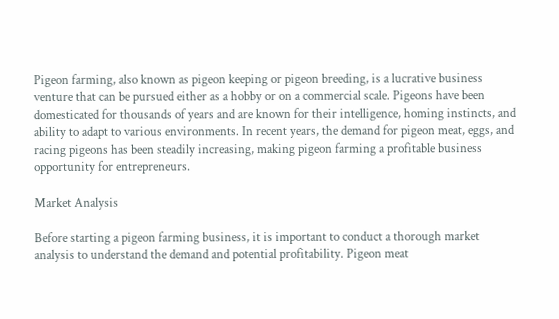Pigeon farming, also known as pigeon keeping or pigeon breeding, is a lucrative business venture that can be pursued either as a hobby or on a commercial scale. Pigeons have been domesticated for thousands of years and are known for their intelligence, homing instincts, and ability to adapt to various environments. In recent years, the demand for pigeon meat, eggs, and racing pigeons has been steadily increasing, making pigeon farming a profitable business opportunity for entrepreneurs.

Market Analysis

Before starting a pigeon farming business, it is important to conduct a thorough market analysis to understand the demand and potential profitability. Pigeon meat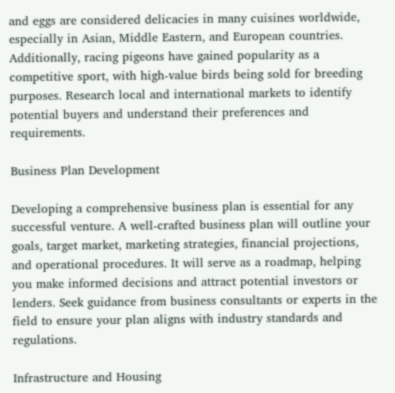and eggs are considered delicacies in many cuisines worldwide, especially in Asian, Middle Eastern, and European countries. Additionally, racing pigeons have gained popularity as a competitive sport, with high-value birds being sold for breeding purposes. Research local and international markets to identify potential buyers and understand their preferences and requirements.

Business Plan Development

Developing a comprehensive business plan is essential for any successful venture. A well-crafted business plan will outline your goals, target market, marketing strategies, financial projections, and operational procedures. It will serve as a roadmap, helping you make informed decisions and attract potential investors or lenders. Seek guidance from business consultants or experts in the field to ensure your plan aligns with industry standards and regulations.

Infrastructure and Housing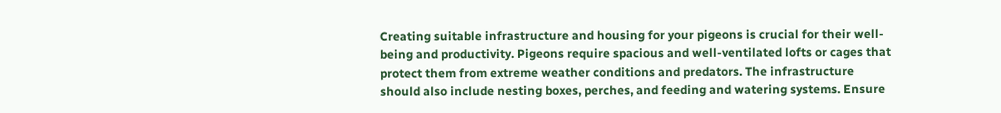Creating suitable infrastructure and housing for your pigeons is crucial for their well-being and productivity. Pigeons require spacious and well-ventilated lofts or cages that protect them from extreme weather conditions and predators. The infrastructure should also include nesting boxes, perches, and feeding and watering systems. Ensure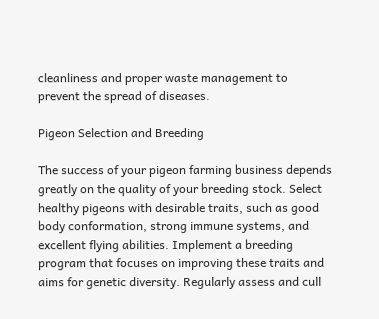cleanliness and proper waste management to prevent the spread of diseases.

Pigeon Selection and Breeding

The success of your pigeon farming business depends greatly on the quality of your breeding stock. Select healthy pigeons with desirable traits, such as good body conformation, strong immune systems, and excellent flying abilities. Implement a breeding program that focuses on improving these traits and aims for genetic diversity. Regularly assess and cull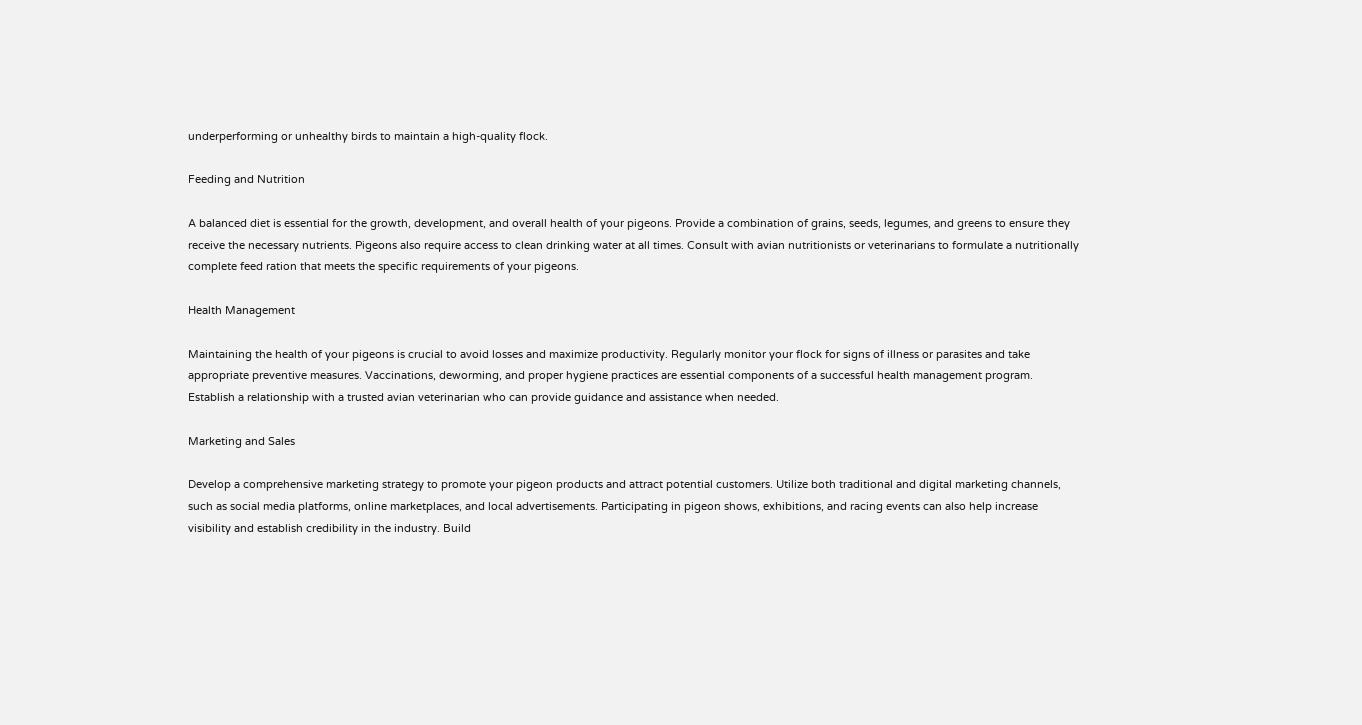underperforming or unhealthy birds to maintain a high-quality flock.

Feeding and Nutrition

A balanced diet is essential for the growth, development, and overall health of your pigeons. Provide a combination of grains, seeds, legumes, and greens to ensure they receive the necessary nutrients. Pigeons also require access to clean drinking water at all times. Consult with avian nutritionists or veterinarians to formulate a nutritionally complete feed ration that meets the specific requirements of your pigeons.

Health Management

Maintaining the health of your pigeons is crucial to avoid losses and maximize productivity. Regularly monitor your flock for signs of illness or parasites and take appropriate preventive measures. Vaccinations, deworming, and proper hygiene practices are essential components of a successful health management program. Establish a relationship with a trusted avian veterinarian who can provide guidance and assistance when needed.

Marketing and Sales

Develop a comprehensive marketing strategy to promote your pigeon products and attract potential customers. Utilize both traditional and digital marketing channels, such as social media platforms, online marketplaces, and local advertisements. Participating in pigeon shows, exhibitions, and racing events can also help increase visibility and establish credibility in the industry. Build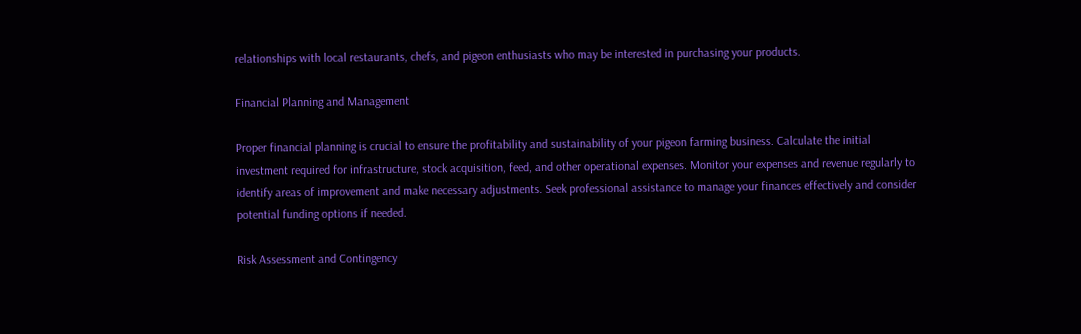relationships with local restaurants, chefs, and pigeon enthusiasts who may be interested in purchasing your products.

Financial Planning and Management

Proper financial planning is crucial to ensure the profitability and sustainability of your pigeon farming business. Calculate the initial investment required for infrastructure, stock acquisition, feed, and other operational expenses. Monitor your expenses and revenue regularly to identify areas of improvement and make necessary adjustments. Seek professional assistance to manage your finances effectively and consider potential funding options if needed.

Risk Assessment and Contingency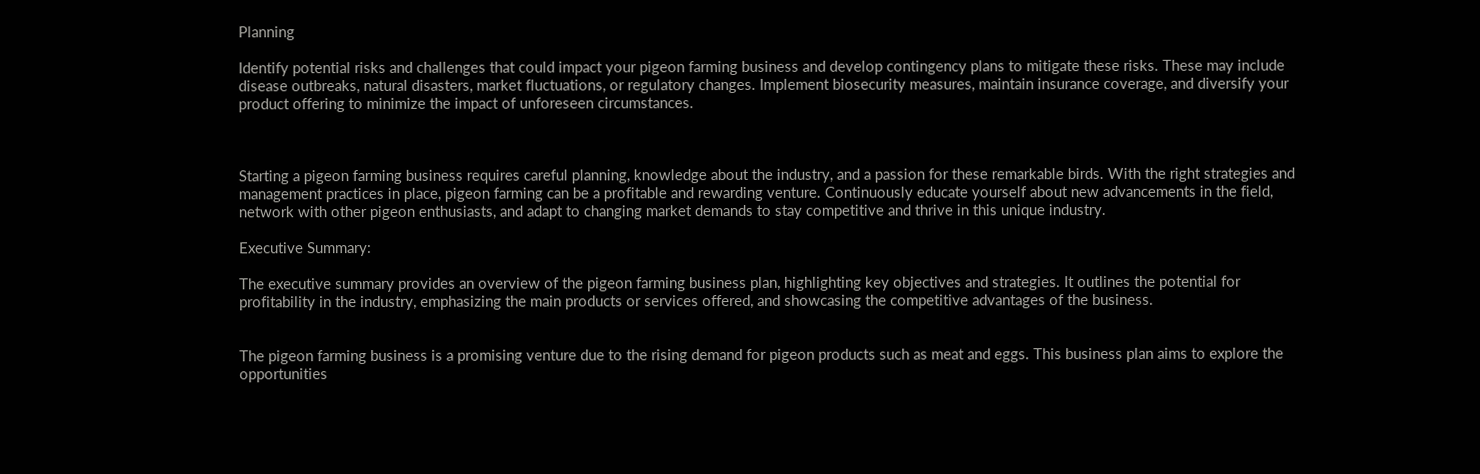Planning

Identify potential risks and challenges that could impact your pigeon farming business and develop contingency plans to mitigate these risks. These may include disease outbreaks, natural disasters, market fluctuations, or regulatory changes. Implement biosecurity measures, maintain insurance coverage, and diversify your product offering to minimize the impact of unforeseen circumstances.



Starting a pigeon farming business requires careful planning, knowledge about the industry, and a passion for these remarkable birds. With the right strategies and management practices in place, pigeon farming can be a profitable and rewarding venture. Continuously educate yourself about new advancements in the field, network with other pigeon enthusiasts, and adapt to changing market demands to stay competitive and thrive in this unique industry.

Executive Summary:

The executive summary provides an overview of the pigeon farming business plan, highlighting key objectives and strategies. It outlines the potential for profitability in the industry, emphasizing the main products or services offered, and showcasing the competitive advantages of the business.


The pigeon farming business is a promising venture due to the rising demand for pigeon products such as meat and eggs. This business plan aims to explore the opportunities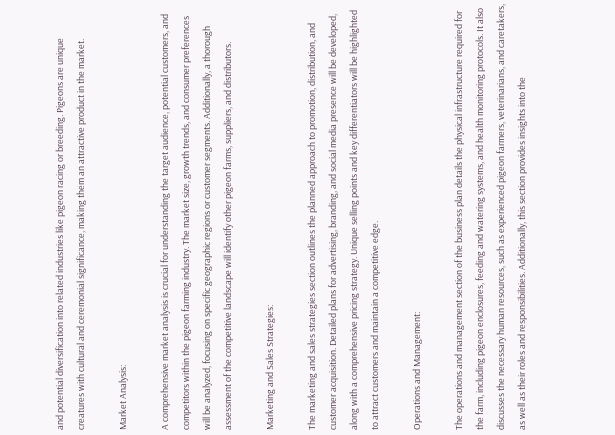and potential diversification into related industries like pigeon racing or breeding. Pigeons are unique creatures with cultural and ceremonial significance, making them an attractive product in the market.

Market Analysis:

A comprehensive market analysis is crucial for understanding the target audience, potential customers, and competitors within the pigeon farming industry. The market size, growth trends, and consumer preferences will be analyzed, focusing on specific geographic regions or customer segments. Additionally, a thorough assessment of the competitive landscape will identify other pigeon farms, suppliers, and distributors.

Marketing and Sales Strategies:

The marketing and sales strategies section outlines the planned approach to promotion, distribution, and customer acquisition. Detailed plans for advertising, branding, and social media presence will be developed, along with a comprehensive pricing strategy. Unique selling points and key differentiators will be highlighted to attract customers and maintain a competitive edge.

Operations and Management:

The operations and management section of the business plan details the physical infrastructure required for the farm, including pigeon enclosures, feeding and watering systems, and health monitoring protocols. It also discusses the necessary human resources, such as experienced pigeon farmers, veterinarians, and caretakers, as well as their roles and responsibilities. Additionally, this section provides insights into the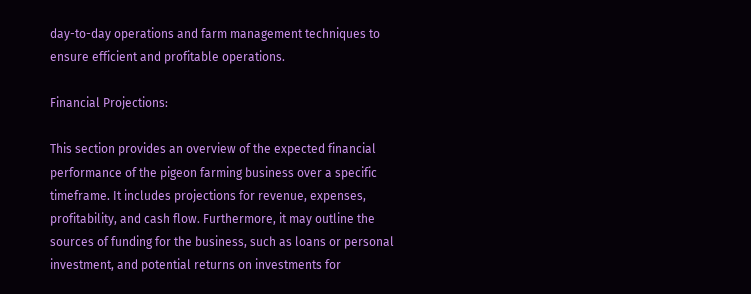day-to-day operations and farm management techniques to ensure efficient and profitable operations.

Financial Projections:

This section provides an overview of the expected financial performance of the pigeon farming business over a specific timeframe. It includes projections for revenue, expenses, profitability, and cash flow. Furthermore, it may outline the sources of funding for the business, such as loans or personal investment, and potential returns on investments for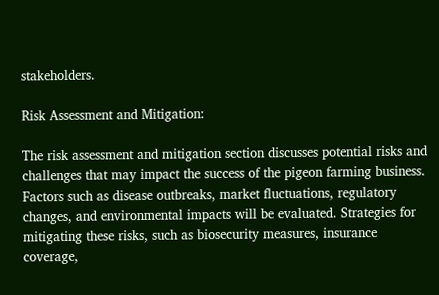stakeholders.

Risk Assessment and Mitigation:

The risk assessment and mitigation section discusses potential risks and challenges that may impact the success of the pigeon farming business. Factors such as disease outbreaks, market fluctuations, regulatory changes, and environmental impacts will be evaluated. Strategies for mitigating these risks, such as biosecurity measures, insurance coverage,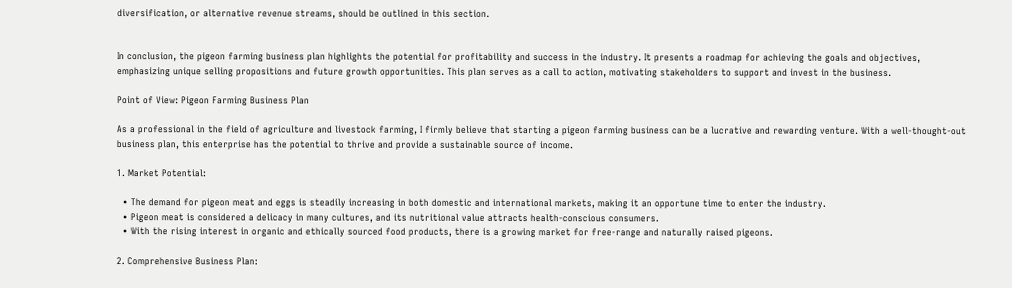diversification, or alternative revenue streams, should be outlined in this section.


In conclusion, the pigeon farming business plan highlights the potential for profitability and success in the industry. It presents a roadmap for achieving the goals and objectives, emphasizing unique selling propositions and future growth opportunities. This plan serves as a call to action, motivating stakeholders to support and invest in the business.

Point of View: Pigeon Farming Business Plan

As a professional in the field of agriculture and livestock farming, I firmly believe that starting a pigeon farming business can be a lucrative and rewarding venture. With a well-thought-out business plan, this enterprise has the potential to thrive and provide a sustainable source of income.

1. Market Potential:

  • The demand for pigeon meat and eggs is steadily increasing in both domestic and international markets, making it an opportune time to enter the industry.
  • Pigeon meat is considered a delicacy in many cultures, and its nutritional value attracts health-conscious consumers.
  • With the rising interest in organic and ethically sourced food products, there is a growing market for free-range and naturally raised pigeons.

2. Comprehensive Business Plan: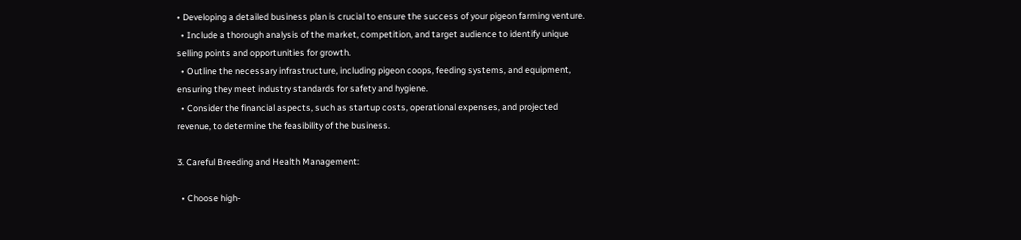• Developing a detailed business plan is crucial to ensure the success of your pigeon farming venture.
  • Include a thorough analysis of the market, competition, and target audience to identify unique selling points and opportunities for growth.
  • Outline the necessary infrastructure, including pigeon coops, feeding systems, and equipment, ensuring they meet industry standards for safety and hygiene.
  • Consider the financial aspects, such as startup costs, operational expenses, and projected revenue, to determine the feasibility of the business.

3. Careful Breeding and Health Management:

  • Choose high-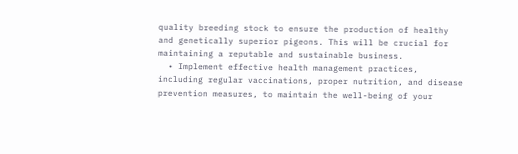quality breeding stock to ensure the production of healthy and genetically superior pigeons. This will be crucial for maintaining a reputable and sustainable business.
  • Implement effective health management practices, including regular vaccinations, proper nutrition, and disease prevention measures, to maintain the well-being of your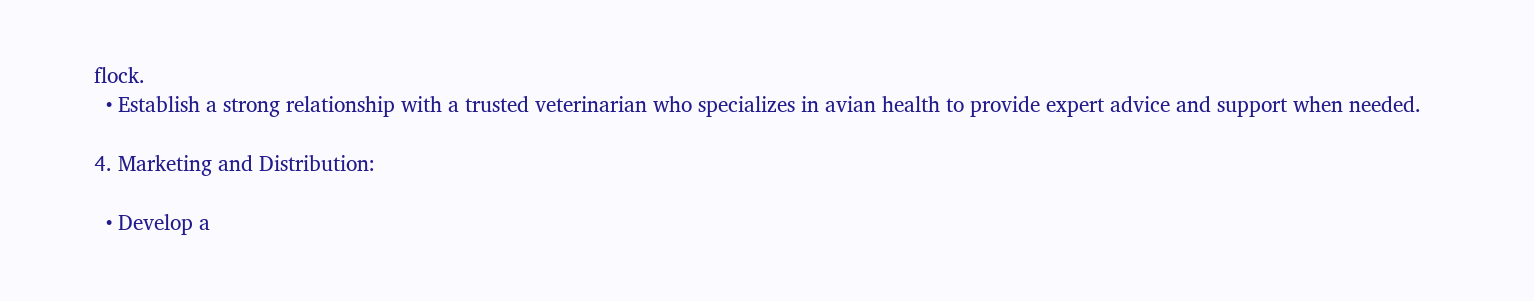flock.
  • Establish a strong relationship with a trusted veterinarian who specializes in avian health to provide expert advice and support when needed.

4. Marketing and Distribution:

  • Develop a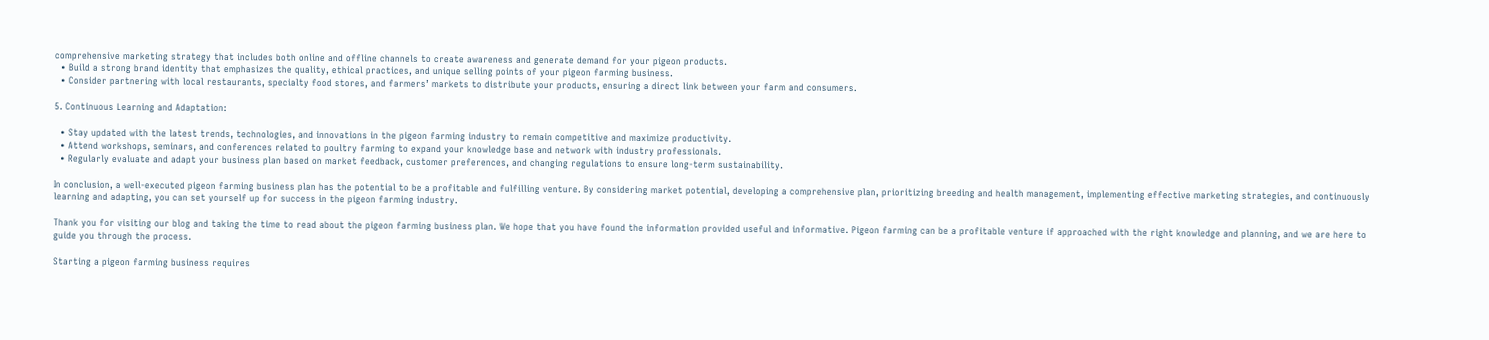comprehensive marketing strategy that includes both online and offline channels to create awareness and generate demand for your pigeon products.
  • Build a strong brand identity that emphasizes the quality, ethical practices, and unique selling points of your pigeon farming business.
  • Consider partnering with local restaurants, specialty food stores, and farmers’ markets to distribute your products, ensuring a direct link between your farm and consumers.

5. Continuous Learning and Adaptation:

  • Stay updated with the latest trends, technologies, and innovations in the pigeon farming industry to remain competitive and maximize productivity.
  • Attend workshops, seminars, and conferences related to poultry farming to expand your knowledge base and network with industry professionals.
  • Regularly evaluate and adapt your business plan based on market feedback, customer preferences, and changing regulations to ensure long-term sustainability.

In conclusion, a well-executed pigeon farming business plan has the potential to be a profitable and fulfilling venture. By considering market potential, developing a comprehensive plan, prioritizing breeding and health management, implementing effective marketing strategies, and continuously learning and adapting, you can set yourself up for success in the pigeon farming industry.

Thank you for visiting our blog and taking the time to read about the pigeon farming business plan. We hope that you have found the information provided useful and informative. Pigeon farming can be a profitable venture if approached with the right knowledge and planning, and we are here to guide you through the process.

Starting a pigeon farming business requires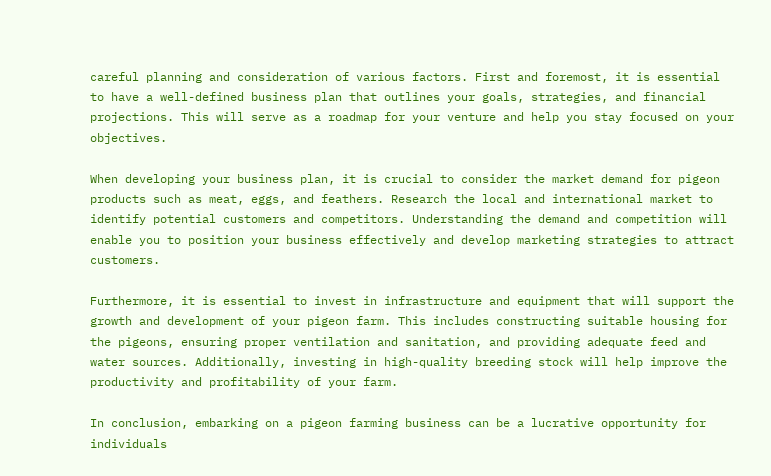careful planning and consideration of various factors. First and foremost, it is essential to have a well-defined business plan that outlines your goals, strategies, and financial projections. This will serve as a roadmap for your venture and help you stay focused on your objectives.

When developing your business plan, it is crucial to consider the market demand for pigeon products such as meat, eggs, and feathers. Research the local and international market to identify potential customers and competitors. Understanding the demand and competition will enable you to position your business effectively and develop marketing strategies to attract customers.

Furthermore, it is essential to invest in infrastructure and equipment that will support the growth and development of your pigeon farm. This includes constructing suitable housing for the pigeons, ensuring proper ventilation and sanitation, and providing adequate feed and water sources. Additionally, investing in high-quality breeding stock will help improve the productivity and profitability of your farm.

In conclusion, embarking on a pigeon farming business can be a lucrative opportunity for individuals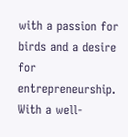with a passion for birds and a desire for entrepreneurship. With a well-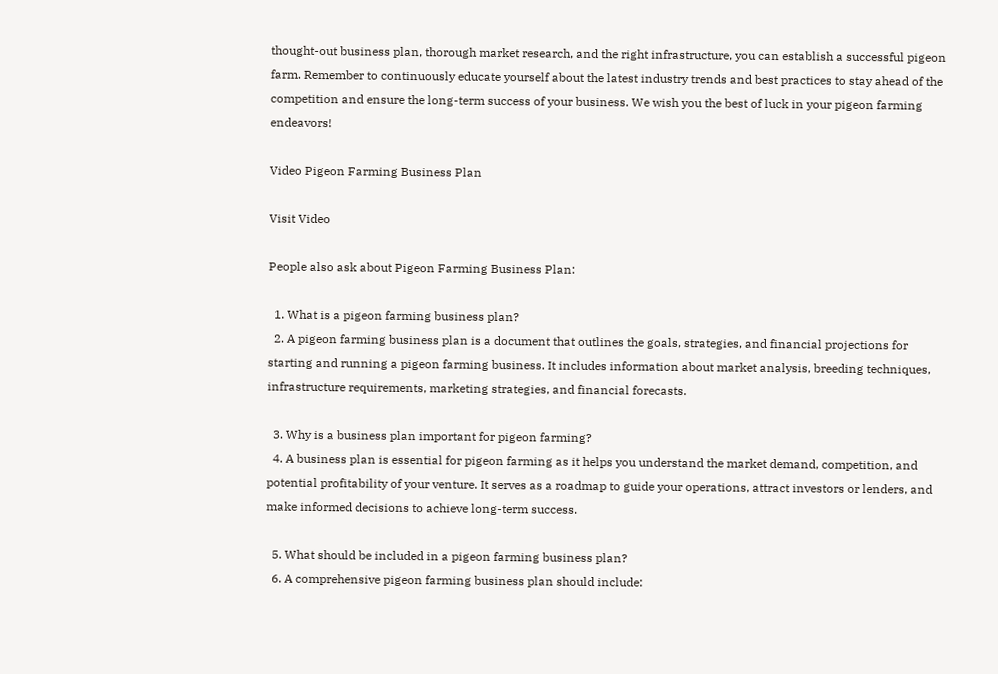thought-out business plan, thorough market research, and the right infrastructure, you can establish a successful pigeon farm. Remember to continuously educate yourself about the latest industry trends and best practices to stay ahead of the competition and ensure the long-term success of your business. We wish you the best of luck in your pigeon farming endeavors!

Video Pigeon Farming Business Plan

Visit Video

People also ask about Pigeon Farming Business Plan:

  1. What is a pigeon farming business plan?
  2. A pigeon farming business plan is a document that outlines the goals, strategies, and financial projections for starting and running a pigeon farming business. It includes information about market analysis, breeding techniques, infrastructure requirements, marketing strategies, and financial forecasts.

  3. Why is a business plan important for pigeon farming?
  4. A business plan is essential for pigeon farming as it helps you understand the market demand, competition, and potential profitability of your venture. It serves as a roadmap to guide your operations, attract investors or lenders, and make informed decisions to achieve long-term success.

  5. What should be included in a pigeon farming business plan?
  6. A comprehensive pigeon farming business plan should include: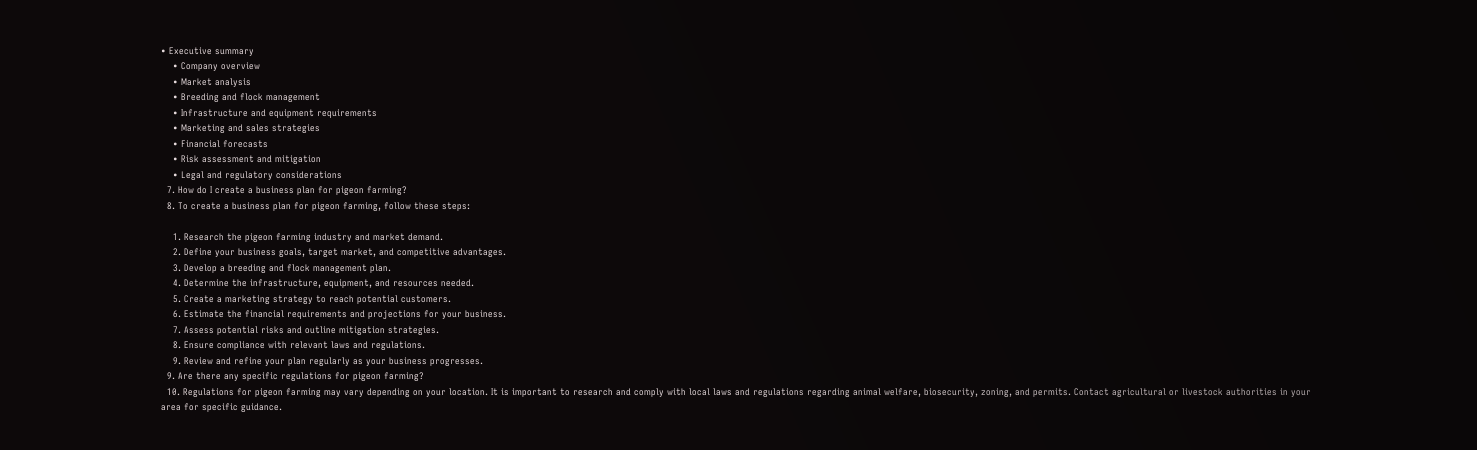• Executive summary
    • Company overview
    • Market analysis
    • Breeding and flock management
    • Infrastructure and equipment requirements
    • Marketing and sales strategies
    • Financial forecasts
    • Risk assessment and mitigation
    • Legal and regulatory considerations
  7. How do I create a business plan for pigeon farming?
  8. To create a business plan for pigeon farming, follow these steps:

    1. Research the pigeon farming industry and market demand.
    2. Define your business goals, target market, and competitive advantages.
    3. Develop a breeding and flock management plan.
    4. Determine the infrastructure, equipment, and resources needed.
    5. Create a marketing strategy to reach potential customers.
    6. Estimate the financial requirements and projections for your business.
    7. Assess potential risks and outline mitigation strategies.
    8. Ensure compliance with relevant laws and regulations.
    9. Review and refine your plan regularly as your business progresses.
  9. Are there any specific regulations for pigeon farming?
  10. Regulations for pigeon farming may vary depending on your location. It is important to research and comply with local laws and regulations regarding animal welfare, biosecurity, zoning, and permits. Contact agricultural or livestock authorities in your area for specific guidance.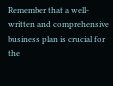Remember that a well-written and comprehensive business plan is crucial for the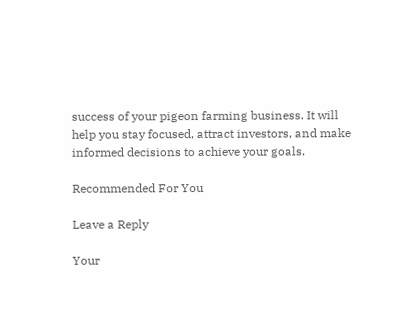success of your pigeon farming business. It will help you stay focused, attract investors, and make informed decisions to achieve your goals.

Recommended For You

Leave a Reply

Your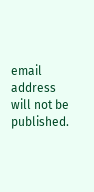email address will not be published.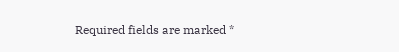Required fields are marked *